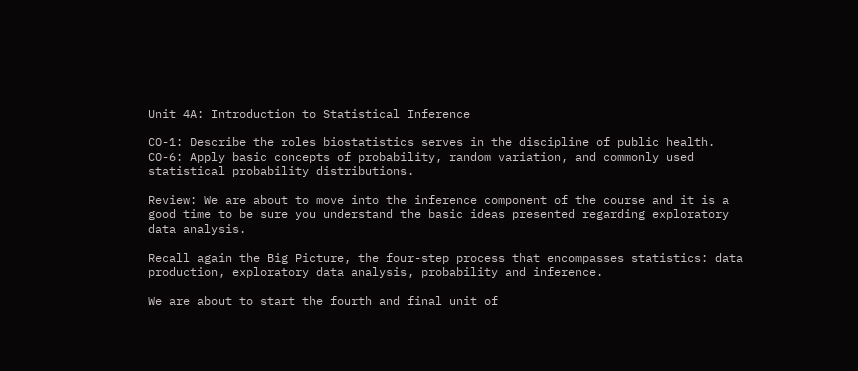Unit 4A: Introduction to Statistical Inference

CO-1: Describe the roles biostatistics serves in the discipline of public health.
CO-6: Apply basic concepts of probability, random variation, and commonly used statistical probability distributions.

Review: We are about to move into the inference component of the course and it is a good time to be sure you understand the basic ideas presented regarding exploratory data analysis.

Recall again the Big Picture, the four-step process that encompasses statistics: data production, exploratory data analysis, probability and inference.

We are about to start the fourth and final unit of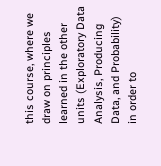this course, where we draw on principles learned in the other units (Exploratory Data Analysis, Producing Data, and Probability) in order to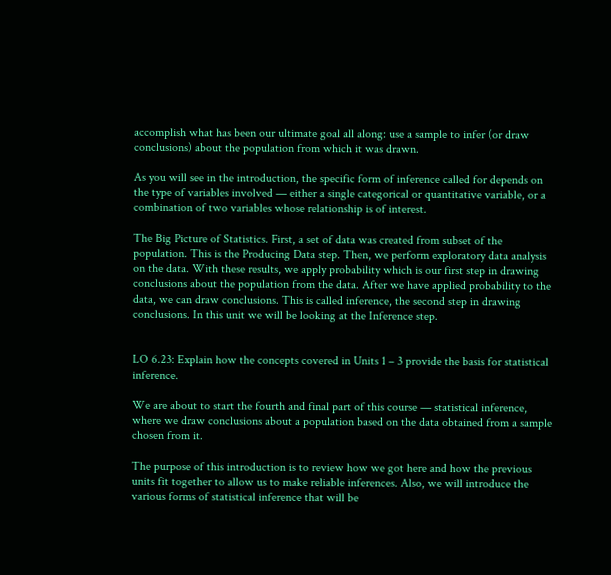accomplish what has been our ultimate goal all along: use a sample to infer (or draw conclusions) about the population from which it was drawn.

As you will see in the introduction, the specific form of inference called for depends on the type of variables involved — either a single categorical or quantitative variable, or a combination of two variables whose relationship is of interest.

The Big Picture of Statistics. First, a set of data was created from subset of the population. This is the Producing Data step. Then, we perform exploratory data analysis on the data. With these results, we apply probability which is our first step in drawing conclusions about the population from the data. After we have applied probability to the data, we can draw conclusions. This is called inference, the second step in drawing conclusions. In this unit we will be looking at the Inference step.


LO 6.23: Explain how the concepts covered in Units 1 – 3 provide the basis for statistical inference.

We are about to start the fourth and final part of this course — statistical inference, where we draw conclusions about a population based on the data obtained from a sample chosen from it.

The purpose of this introduction is to review how we got here and how the previous units fit together to allow us to make reliable inferences. Also, we will introduce the various forms of statistical inference that will be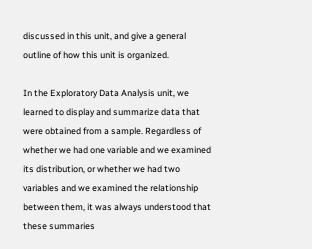discussed in this unit, and give a general outline of how this unit is organized.

In the Exploratory Data Analysis unit, we learned to display and summarize data that were obtained from a sample. Regardless of whether we had one variable and we examined its distribution, or whether we had two variables and we examined the relationship between them, it was always understood that these summaries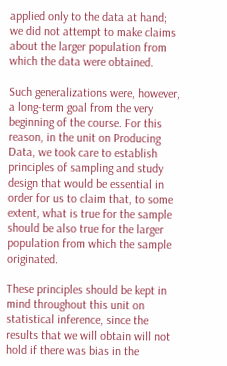applied only to the data at hand; we did not attempt to make claims about the larger population from which the data were obtained.

Such generalizations were, however, a long-term goal from the very beginning of the course. For this reason, in the unit on Producing Data, we took care to establish principles of sampling and study design that would be essential in order for us to claim that, to some extent, what is true for the sample should be also true for the larger population from which the sample originated.

These principles should be kept in mind throughout this unit on statistical inference, since the results that we will obtain will not hold if there was bias in the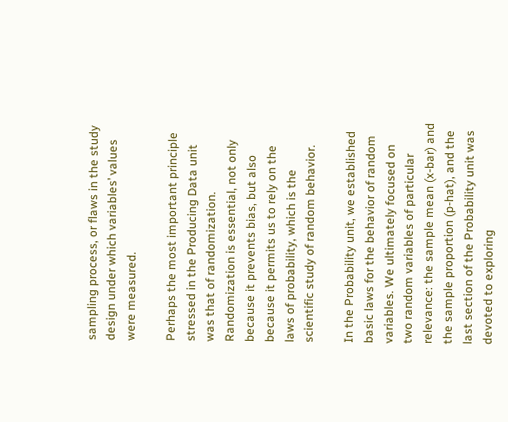sampling process, or flaws in the study design under which variables’ values were measured.

Perhaps the most important principle stressed in the Producing Data unit was that of randomization. Randomization is essential, not only because it prevents bias, but also because it permits us to rely on the laws of probability, which is the scientific study of random behavior.

In the Probability unit, we established basic laws for the behavior of random variables. We ultimately focused on two random variables of particular relevance: the sample mean (x-bar) and the sample proportion (p-hat), and the last section of the Probability unit was devoted to exploring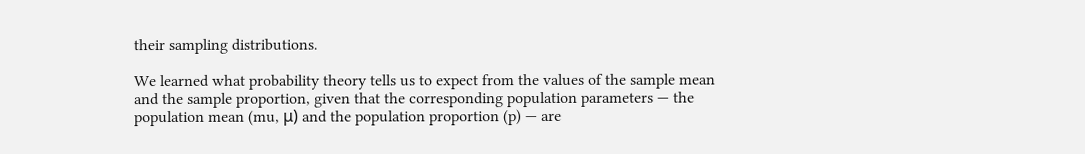their sampling distributions.

We learned what probability theory tells us to expect from the values of the sample mean and the sample proportion, given that the corresponding population parameters — the population mean (mu, μ) and the population proportion (p) — are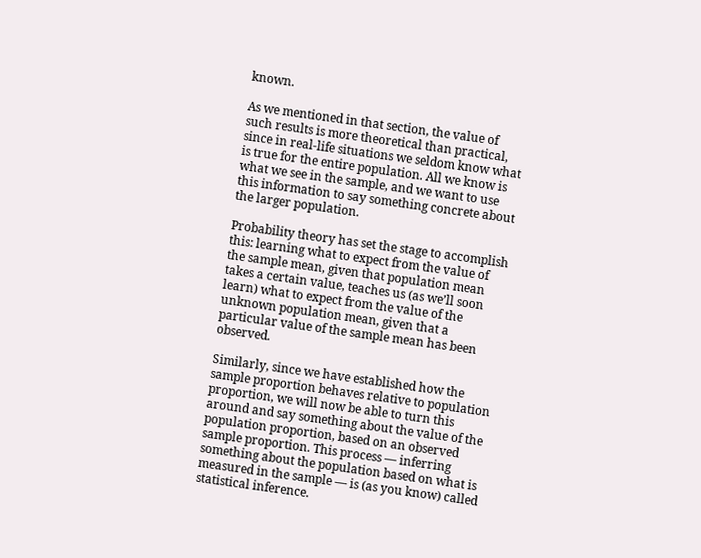known.

As we mentioned in that section, the value of such results is more theoretical than practical, since in real-life situations we seldom know what is true for the entire population. All we know is what we see in the sample, and we want to use this information to say something concrete about the larger population.

Probability theory has set the stage to accomplish this: learning what to expect from the value of the sample mean, given that population mean takes a certain value, teaches us (as we’ll soon learn) what to expect from the value of the unknown population mean, given that a particular value of the sample mean has been observed.

Similarly, since we have established how the sample proportion behaves relative to population proportion, we will now be able to turn this around and say something about the value of the population proportion, based on an observed sample proportion. This process — inferring something about the population based on what is measured in the sample — is (as you know) called statistical inference.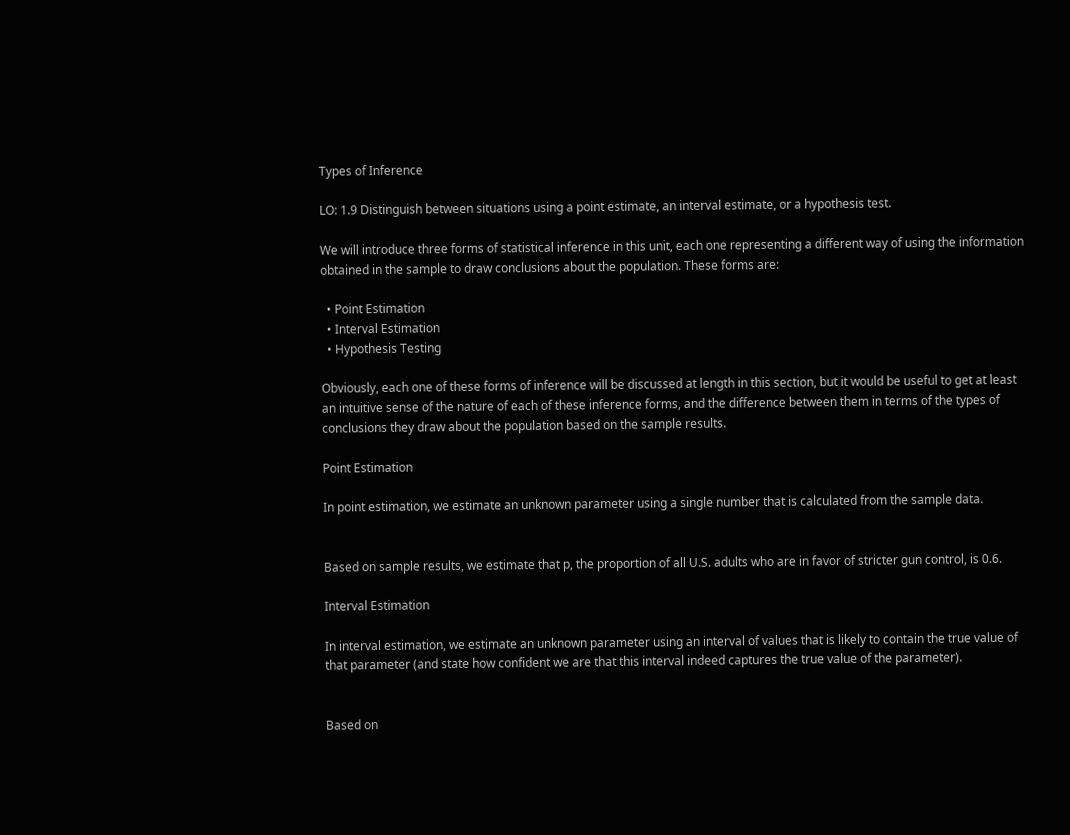Types of Inference

LO: 1.9 Distinguish between situations using a point estimate, an interval estimate, or a hypothesis test.

We will introduce three forms of statistical inference in this unit, each one representing a different way of using the information obtained in the sample to draw conclusions about the population. These forms are:

  • Point Estimation
  • Interval Estimation
  • Hypothesis Testing

Obviously, each one of these forms of inference will be discussed at length in this section, but it would be useful to get at least an intuitive sense of the nature of each of these inference forms, and the difference between them in terms of the types of conclusions they draw about the population based on the sample results.

Point Estimation

In point estimation, we estimate an unknown parameter using a single number that is calculated from the sample data.


Based on sample results, we estimate that p, the proportion of all U.S. adults who are in favor of stricter gun control, is 0.6.

Interval Estimation

In interval estimation, we estimate an unknown parameter using an interval of values that is likely to contain the true value of that parameter (and state how confident we are that this interval indeed captures the true value of the parameter).


Based on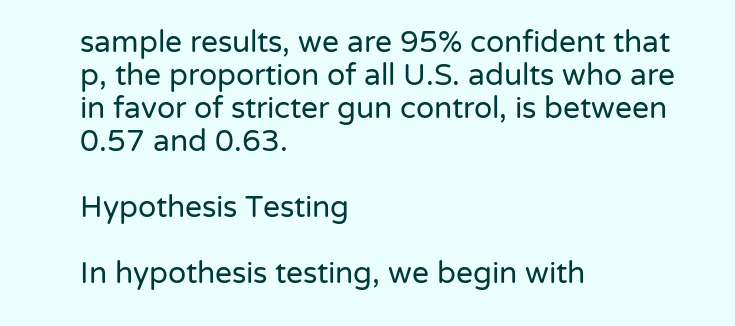sample results, we are 95% confident that p, the proportion of all U.S. adults who are in favor of stricter gun control, is between 0.57 and 0.63.

Hypothesis Testing

In hypothesis testing, we begin with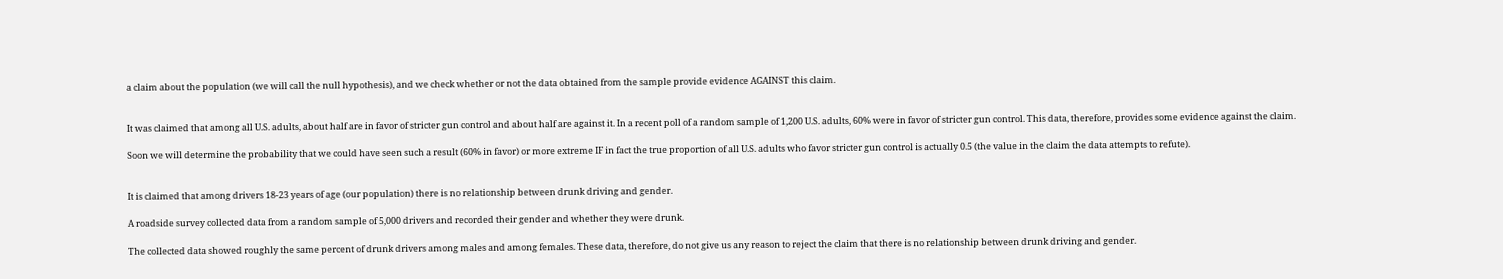a claim about the population (we will call the null hypothesis), and we check whether or not the data obtained from the sample provide evidence AGAINST this claim.


It was claimed that among all U.S. adults, about half are in favor of stricter gun control and about half are against it. In a recent poll of a random sample of 1,200 U.S. adults, 60% were in favor of stricter gun control. This data, therefore, provides some evidence against the claim.

Soon we will determine the probability that we could have seen such a result (60% in favor) or more extreme IF in fact the true proportion of all U.S. adults who favor stricter gun control is actually 0.5 (the value in the claim the data attempts to refute).


It is claimed that among drivers 18-23 years of age (our population) there is no relationship between drunk driving and gender.

A roadside survey collected data from a random sample of 5,000 drivers and recorded their gender and whether they were drunk.

The collected data showed roughly the same percent of drunk drivers among males and among females. These data, therefore, do not give us any reason to reject the claim that there is no relationship between drunk driving and gender.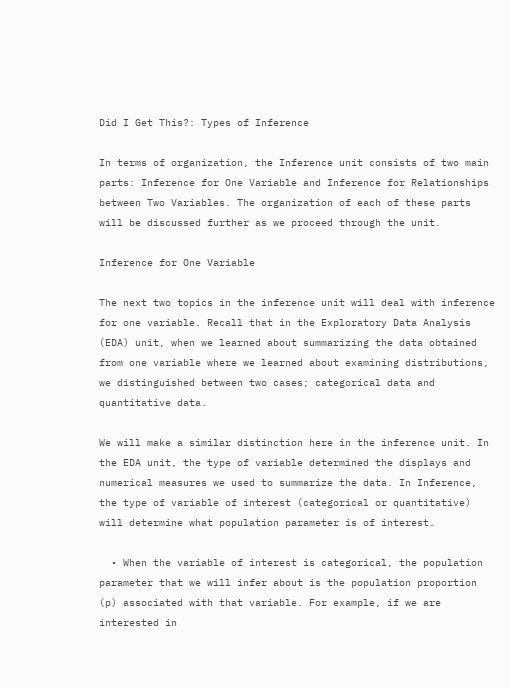Did I Get This?: Types of Inference

In terms of organization, the Inference unit consists of two main parts: Inference for One Variable and Inference for Relationships between Two Variables. The organization of each of these parts will be discussed further as we proceed through the unit.

Inference for One Variable

The next two topics in the inference unit will deal with inference for one variable. Recall that in the Exploratory Data Analysis (EDA) unit, when we learned about summarizing the data obtained from one variable where we learned about examining distributions, we distinguished between two cases; categorical data and quantitative data.

We will make a similar distinction here in the inference unit. In the EDA unit, the type of variable determined the displays and numerical measures we used to summarize the data. In Inference, the type of variable of interest (categorical or quantitative) will determine what population parameter is of interest.

  • When the variable of interest is categorical, the population parameter that we will infer about is the population proportion (p) associated with that variable. For example, if we are interested in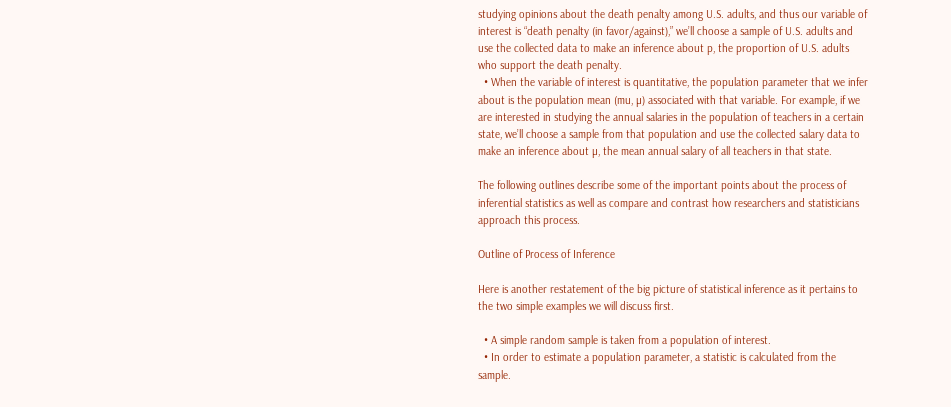studying opinions about the death penalty among U.S. adults, and thus our variable of interest is “death penalty (in favor/against),” we’ll choose a sample of U.S. adults and use the collected data to make an inference about p, the proportion of U.S. adults who support the death penalty.
  • When the variable of interest is quantitative, the population parameter that we infer about is the population mean (mu, µ) associated with that variable. For example, if we are interested in studying the annual salaries in the population of teachers in a certain state, we’ll choose a sample from that population and use the collected salary data to make an inference about µ, the mean annual salary of all teachers in that state.

The following outlines describe some of the important points about the process of inferential statistics as well as compare and contrast how researchers and statisticians approach this process.

Outline of Process of Inference

Here is another restatement of the big picture of statistical inference as it pertains to the two simple examples we will discuss first.

  • A simple random sample is taken from a population of interest.
  • In order to estimate a population parameter, a statistic is calculated from the sample.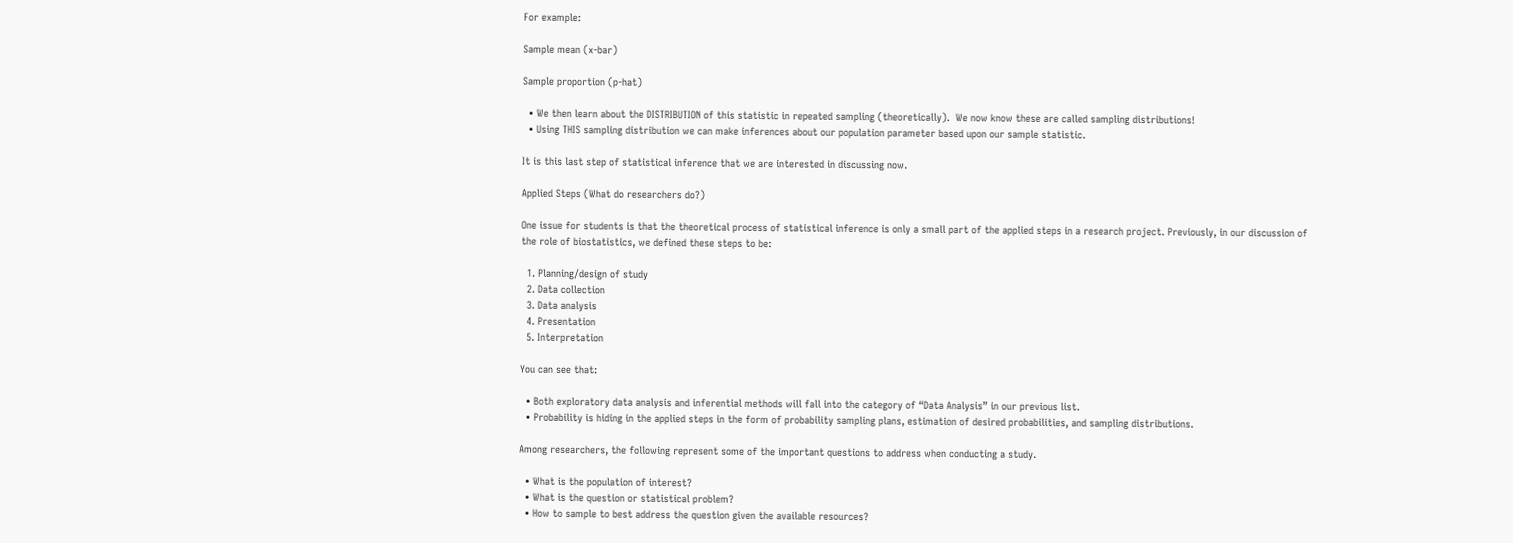For example:

Sample mean (x-bar)

Sample proportion (p-hat)

  • We then learn about the DISTRIBUTION of this statistic in repeated sampling (theoretically).  We now know these are called sampling distributions!
  • Using THIS sampling distribution we can make inferences about our population parameter based upon our sample statistic.

It is this last step of statistical inference that we are interested in discussing now.

Applied Steps (What do researchers do?)

One issue for students is that the theoretical process of statistical inference is only a small part of the applied steps in a research project. Previously, in our discussion of the role of biostatistics, we defined these steps to be:

  1. Planning/design of study
  2. Data collection
  3. Data analysis
  4. Presentation
  5. Interpretation

You can see that:

  • Both exploratory data analysis and inferential methods will fall into the category of “Data Analysis” in our previous list.
  • Probability is hiding in the applied steps in the form of probability sampling plans, estimation of desired probabilities, and sampling distributions.

Among researchers, the following represent some of the important questions to address when conducting a study.

  • What is the population of interest?
  • What is the question or statistical problem?
  • How to sample to best address the question given the available resources?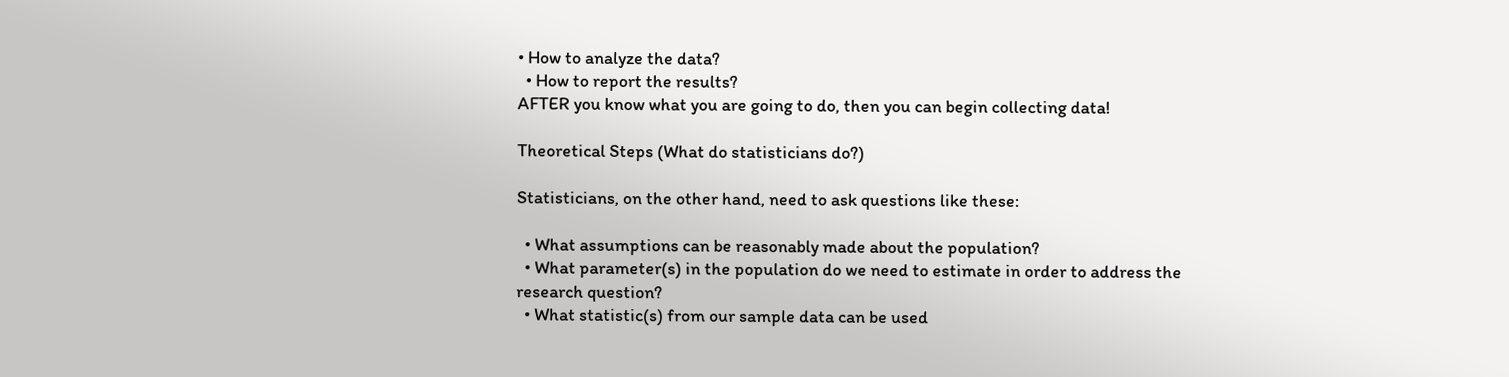• How to analyze the data?
  • How to report the results?
AFTER you know what you are going to do, then you can begin collecting data!

Theoretical Steps (What do statisticians do?)

Statisticians, on the other hand, need to ask questions like these:

  • What assumptions can be reasonably made about the population?
  • What parameter(s) in the population do we need to estimate in order to address the research question?
  • What statistic(s) from our sample data can be used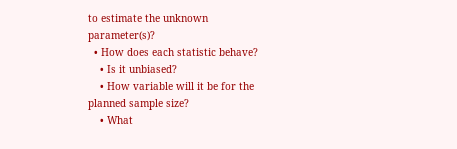to estimate the unknown parameter(s)?
  • How does each statistic behave?
    • Is it unbiased?
    • How variable will it be for the planned sample size?
    • What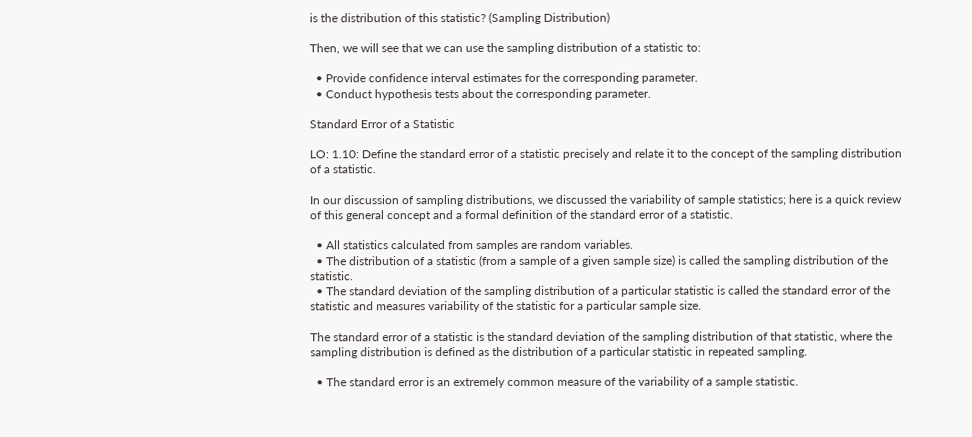is the distribution of this statistic? (Sampling Distribution)

Then, we will see that we can use the sampling distribution of a statistic to:

  • Provide confidence interval estimates for the corresponding parameter.
  • Conduct hypothesis tests about the corresponding parameter.

Standard Error of a Statistic

LO: 1.10: Define the standard error of a statistic precisely and relate it to the concept of the sampling distribution of a statistic.

In our discussion of sampling distributions, we discussed the variability of sample statistics; here is a quick review of this general concept and a formal definition of the standard error of a statistic.

  • All statistics calculated from samples are random variables.
  • The distribution of a statistic (from a sample of a given sample size) is called the sampling distribution of the statistic.
  • The standard deviation of the sampling distribution of a particular statistic is called the standard error of the statistic and measures variability of the statistic for a particular sample size.

The standard error of a statistic is the standard deviation of the sampling distribution of that statistic, where the sampling distribution is defined as the distribution of a particular statistic in repeated sampling.

  • The standard error is an extremely common measure of the variability of a sample statistic.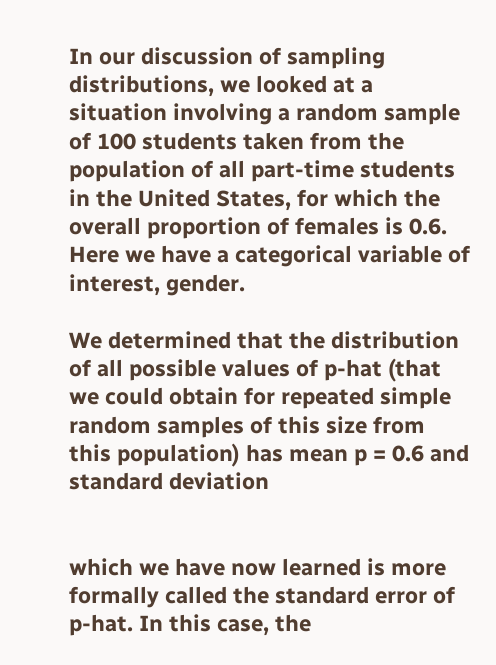In our discussion of sampling distributions, we looked at a situation involving a random sample of 100 students taken from the population of all part-time students in the United States, for which the overall proportion of females is 0.6. Here we have a categorical variable of interest, gender.

We determined that the distribution of all possible values of p-hat (that we could obtain for repeated simple random samples of this size from this population) has mean p = 0.6 and standard deviation


which we have now learned is more formally called the standard error of p-hat. In this case, the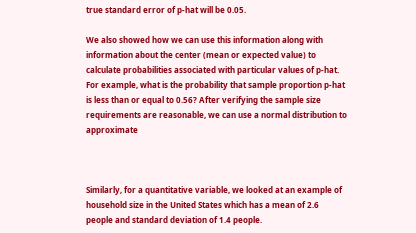true standard error of p-hat will be 0.05.

We also showed how we can use this information along with information about the center (mean or expected value) to calculate probabilities associated with particular values of p-hat.  For example, what is the probability that sample proportion p-hat is less than or equal to 0.56? After verifying the sample size requirements are reasonable, we can use a normal distribution to approximate



Similarly, for a quantitative variable, we looked at an example of household size in the United States which has a mean of 2.6 people and standard deviation of 1.4 people.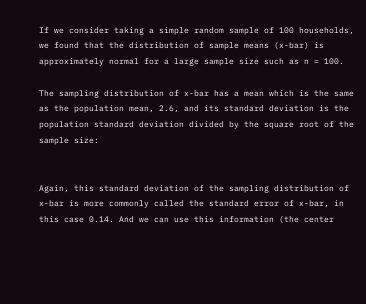If we consider taking a simple random sample of 100 households, we found that the distribution of sample means (x-bar) is approximately normal for a large sample size such as n = 100.

The sampling distribution of x-bar has a mean which is the same as the population mean, 2.6, and its standard deviation is the population standard deviation divided by the square root of the sample size:


Again, this standard deviation of the sampling distribution of x-bar is more commonly called the standard error of x-bar, in this case 0.14. And we can use this information (the center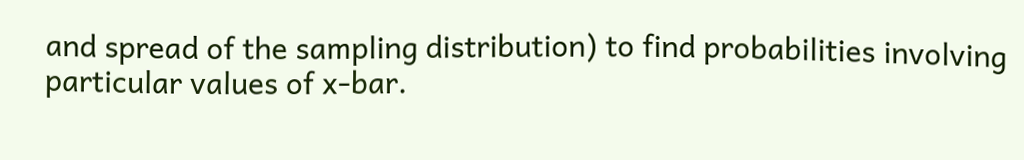and spread of the sampling distribution) to find probabilities involving particular values of x-bar.